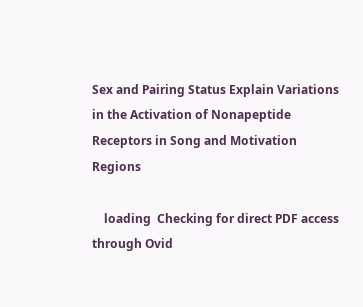Sex and Pairing Status Explain Variations in the Activation of Nonapeptide Receptors in Song and Motivation Regions

    loading  Checking for direct PDF access through Ovid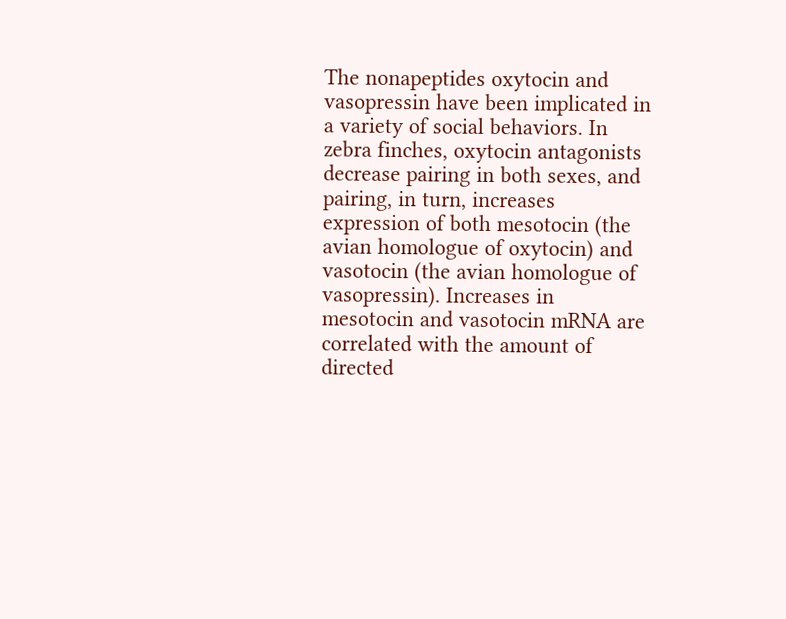The nonapeptides oxytocin and vasopressin have been implicated in a variety of social behaviors. In zebra finches, oxytocin antagonists decrease pairing in both sexes, and pairing, in turn, increases expression of both mesotocin (the avian homologue of oxytocin) and vasotocin (the avian homologue of vasopressin). Increases in mesotocin and vasotocin mRNA are correlated with the amount of directed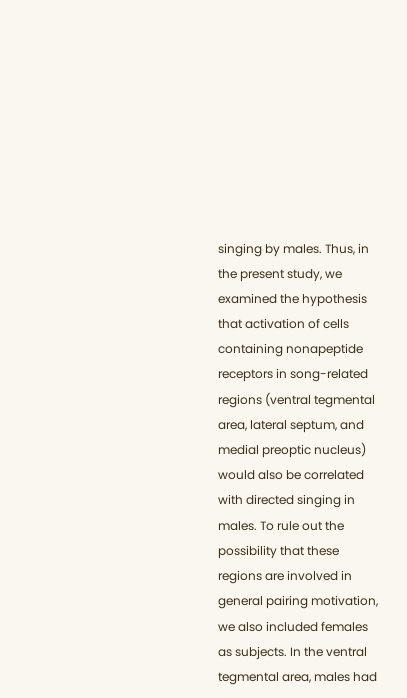singing by males. Thus, in the present study, we examined the hypothesis that activation of cells containing nonapeptide receptors in song-related regions (ventral tegmental area, lateral septum, and medial preoptic nucleus) would also be correlated with directed singing in males. To rule out the possibility that these regions are involved in general pairing motivation, we also included females as subjects. In the ventral tegmental area, males had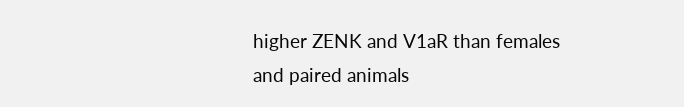higher ZENK and V1aR than females and paired animals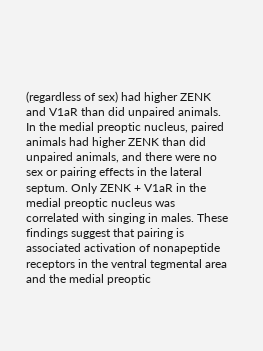(regardless of sex) had higher ZENK and V1aR than did unpaired animals. In the medial preoptic nucleus, paired animals had higher ZENK than did unpaired animals, and there were no sex or pairing effects in the lateral septum. Only ZENK + V1aR in the medial preoptic nucleus was correlated with singing in males. These findings suggest that pairing is associated activation of nonapeptide receptors in the ventral tegmental area and the medial preoptic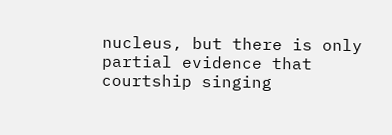nucleus, but there is only partial evidence that courtship singing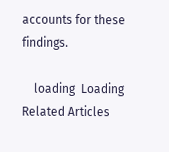accounts for these findings.

    loading  Loading Related Articles